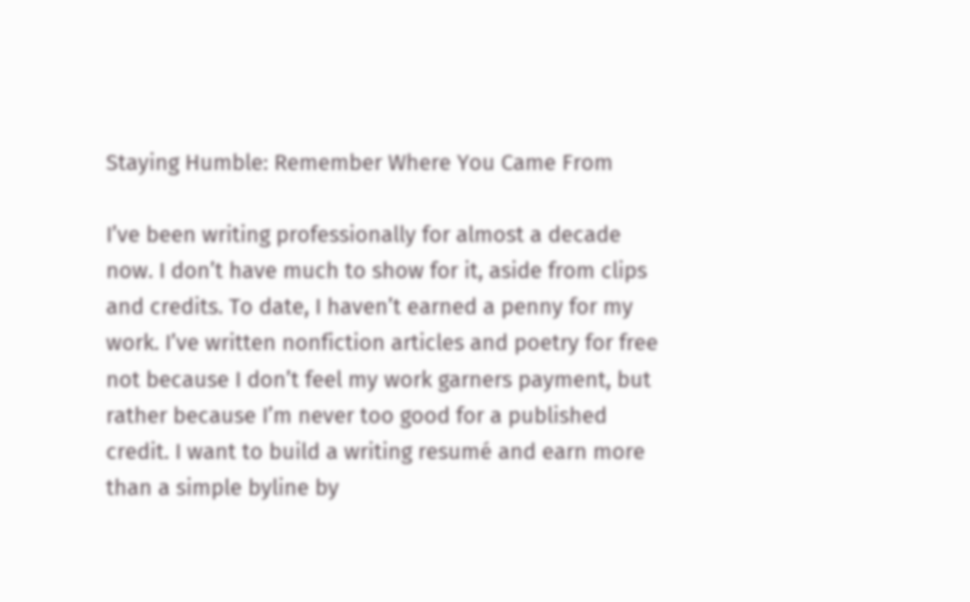Staying Humble: Remember Where You Came From

I’ve been writing professionally for almost a decade now. I don’t have much to show for it, aside from clips and credits. To date, I haven’t earned a penny for my work. I’ve written nonfiction articles and poetry for free not because I don’t feel my work garners payment, but rather because I’m never too good for a published credit. I want to build a writing resumé and earn more than a simple byline by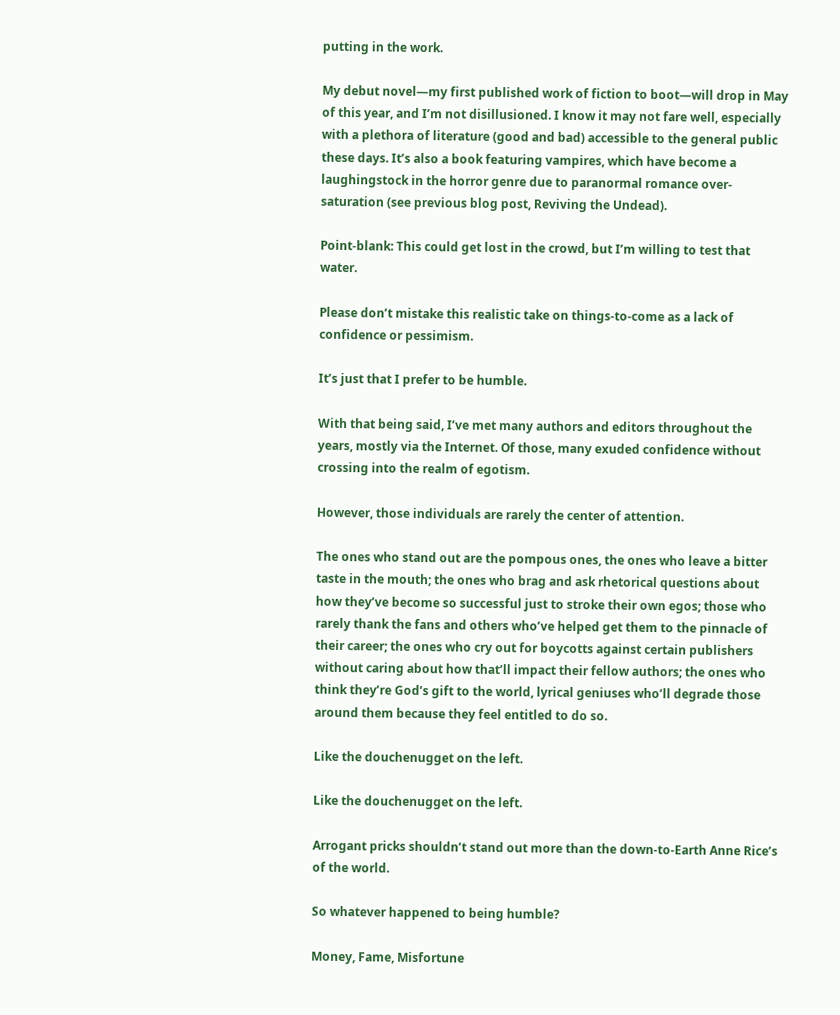putting in the work.

My debut novel—my first published work of fiction to boot—will drop in May of this year, and I’m not disillusioned. I know it may not fare well, especially with a plethora of literature (good and bad) accessible to the general public these days. It’s also a book featuring vampires, which have become a laughingstock in the horror genre due to paranormal romance over-saturation (see previous blog post, Reviving the Undead).

Point-blank: This could get lost in the crowd, but I’m willing to test that water.

Please don’t mistake this realistic take on things-to-come as a lack of confidence or pessimism.

It’s just that I prefer to be humble.

With that being said, I’ve met many authors and editors throughout the years, mostly via the Internet. Of those, many exuded confidence without crossing into the realm of egotism.

However, those individuals are rarely the center of attention.

The ones who stand out are the pompous ones, the ones who leave a bitter taste in the mouth; the ones who brag and ask rhetorical questions about how they’ve become so successful just to stroke their own egos; those who rarely thank the fans and others who’ve helped get them to the pinnacle of their career; the ones who cry out for boycotts against certain publishers without caring about how that’ll impact their fellow authors; the ones who think they’re God’s gift to the world, lyrical geniuses who’ll degrade those around them because they feel entitled to do so.

Like the douchenugget on the left.

Like the douchenugget on the left.

Arrogant pricks shouldn’t stand out more than the down-to-Earth Anne Rice’s of the world.

So whatever happened to being humble?

Money, Fame, Misfortune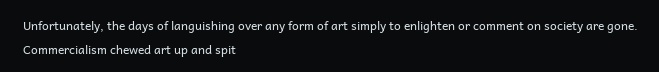Unfortunately, the days of languishing over any form of art simply to enlighten or comment on society are gone. Commercialism chewed art up and spit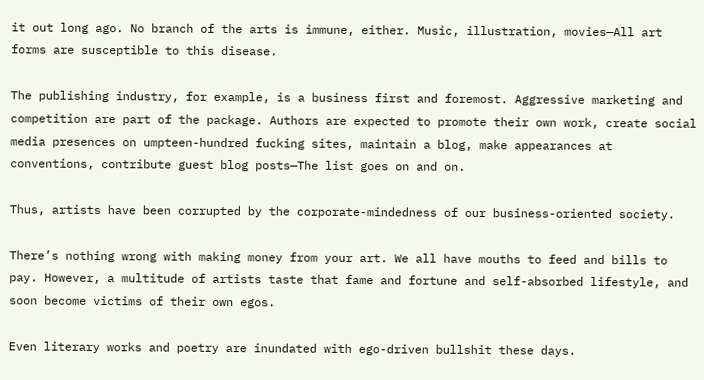it out long ago. No branch of the arts is immune, either. Music, illustration, movies—All art forms are susceptible to this disease.

The publishing industry, for example, is a business first and foremost. Aggressive marketing and competition are part of the package. Authors are expected to promote their own work, create social media presences on umpteen-hundred fucking sites, maintain a blog, make appearances at conventions, contribute guest blog posts—The list goes on and on.

Thus, artists have been corrupted by the corporate-mindedness of our business-oriented society.

There’s nothing wrong with making money from your art. We all have mouths to feed and bills to pay. However, a multitude of artists taste that fame and fortune and self-absorbed lifestyle, and soon become victims of their own egos.

Even literary works and poetry are inundated with ego-driven bullshit these days.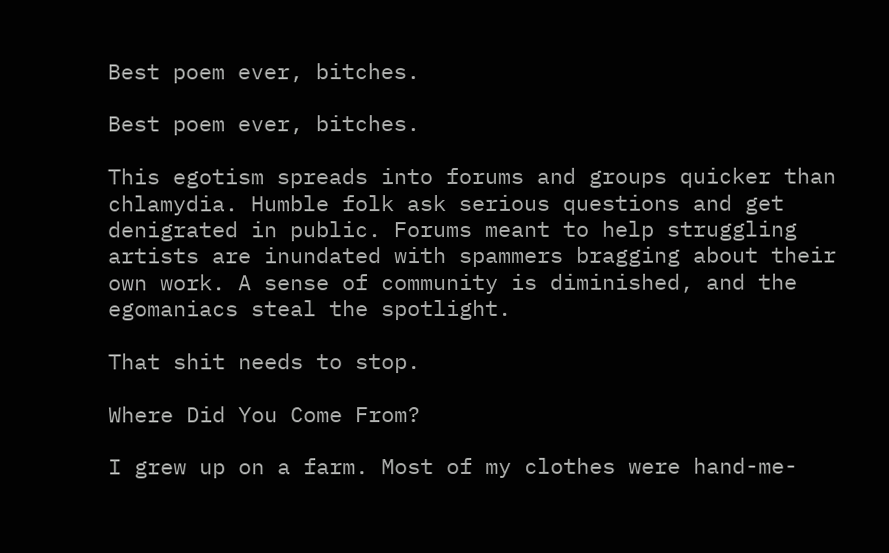Best poem ever, bitches.

Best poem ever, bitches.

This egotism spreads into forums and groups quicker than chlamydia. Humble folk ask serious questions and get denigrated in public. Forums meant to help struggling artists are inundated with spammers bragging about their own work. A sense of community is diminished, and the egomaniacs steal the spotlight.

That shit needs to stop.

Where Did You Come From?

I grew up on a farm. Most of my clothes were hand-me-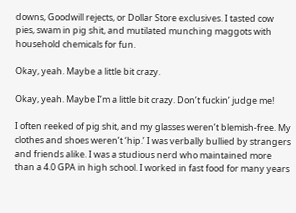downs, Goodwill rejects, or Dollar Store exclusives. I tasted cow pies, swam in pig shit, and mutilated munching maggots with household chemicals for fun.

Okay, yeah. Maybe a little bit crazy.

Okay, yeah. Maybe I’m a little bit crazy. Don’t fuckin’ judge me!

I often reeked of pig shit, and my glasses weren’t blemish-free. My clothes and shoes weren’t ‘hip.’ I was verbally bullied by strangers and friends alike. I was a studious nerd who maintained more than a 4.0 GPA in high school. I worked in fast food for many years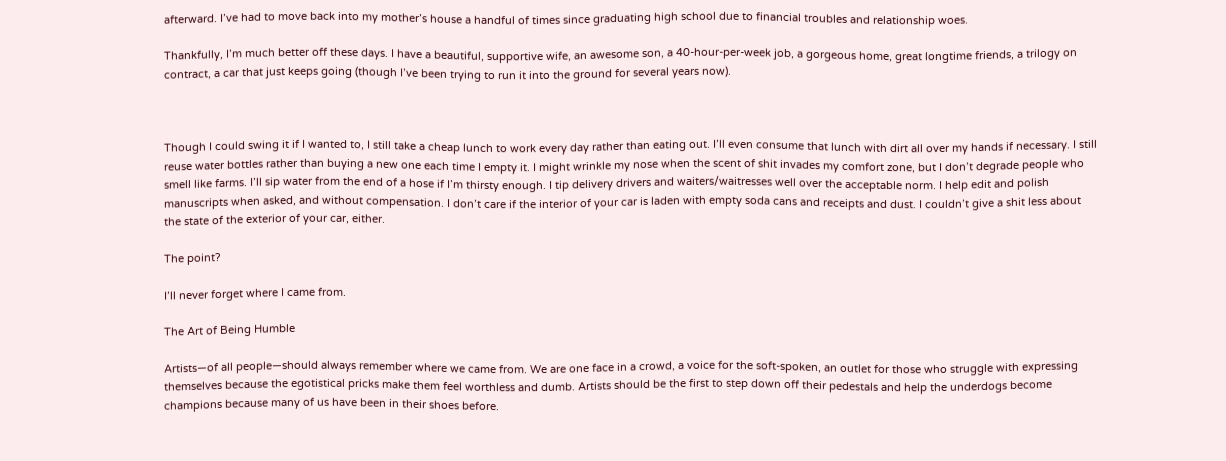afterward. I’ve had to move back into my mother’s house a handful of times since graduating high school due to financial troubles and relationship woes.

Thankfully, I’m much better off these days. I have a beautiful, supportive wife, an awesome son, a 40-hour-per-week job, a gorgeous home, great longtime friends, a trilogy on contract, a car that just keeps going (though I’ve been trying to run it into the ground for several years now).



Though I could swing it if I wanted to, I still take a cheap lunch to work every day rather than eating out. I’ll even consume that lunch with dirt all over my hands if necessary. I still reuse water bottles rather than buying a new one each time I empty it. I might wrinkle my nose when the scent of shit invades my comfort zone, but I don’t degrade people who smell like farms. I’ll sip water from the end of a hose if I’m thirsty enough. I tip delivery drivers and waiters/waitresses well over the acceptable norm. I help edit and polish manuscripts when asked, and without compensation. I don’t care if the interior of your car is laden with empty soda cans and receipts and dust. I couldn’t give a shit less about the state of the exterior of your car, either.

The point?

I’ll never forget where I came from.

The Art of Being Humble

Artists—of all people—should always remember where we came from. We are one face in a crowd, a voice for the soft-spoken, an outlet for those who struggle with expressing themselves because the egotistical pricks make them feel worthless and dumb. Artists should be the first to step down off their pedestals and help the underdogs become champions because many of us have been in their shoes before.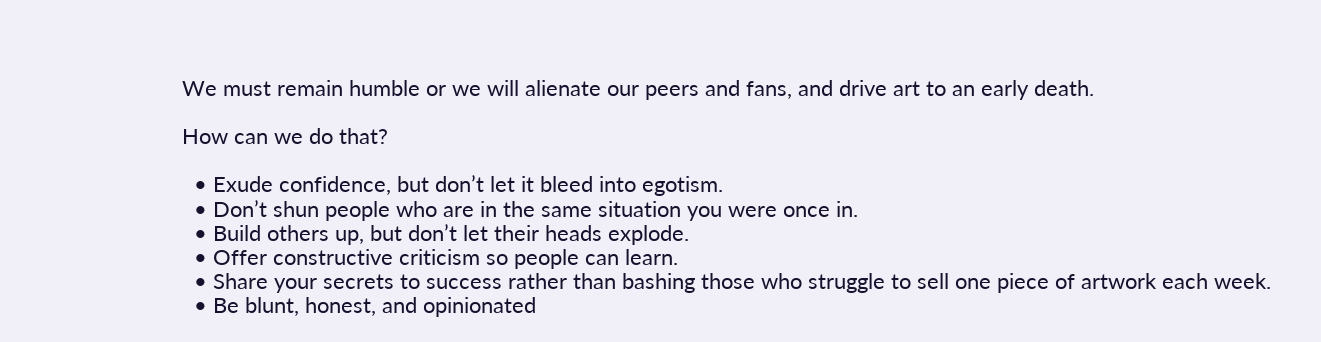We must remain humble or we will alienate our peers and fans, and drive art to an early death.

How can we do that?

  • Exude confidence, but don’t let it bleed into egotism.
  • Don’t shun people who are in the same situation you were once in.
  • Build others up, but don’t let their heads explode.
  • Offer constructive criticism so people can learn.
  • Share your secrets to success rather than bashing those who struggle to sell one piece of artwork each week.
  • Be blunt, honest, and opinionated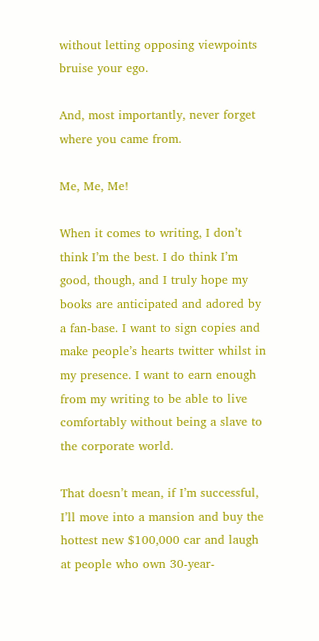without letting opposing viewpoints bruise your ego.

And, most importantly, never forget where you came from.

Me, Me, Me!

When it comes to writing, I don’t think I’m the best. I do think I’m good, though, and I truly hope my books are anticipated and adored by a fan-base. I want to sign copies and make people’s hearts twitter whilst in my presence. I want to earn enough from my writing to be able to live comfortably without being a slave to the corporate world.

That doesn’t mean, if I’m successful, I’ll move into a mansion and buy the hottest new $100,000 car and laugh at people who own 30-year-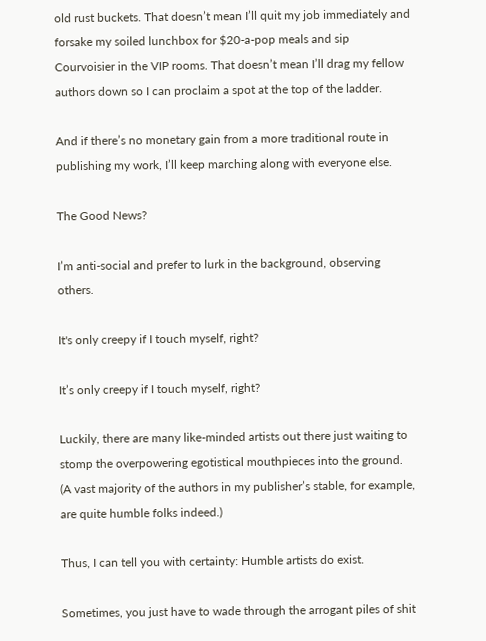old rust buckets. That doesn’t mean I’ll quit my job immediately and forsake my soiled lunchbox for $20-a-pop meals and sip Courvoisier in the VIP rooms. That doesn’t mean I’ll drag my fellow authors down so I can proclaim a spot at the top of the ladder.

And if there’s no monetary gain from a more traditional route in publishing my work, I’ll keep marching along with everyone else.

The Good News?

I’m anti-social and prefer to lurk in the background, observing others.

It's only creepy if I touch myself, right?

It’s only creepy if I touch myself, right?

Luckily, there are many like-minded artists out there just waiting to stomp the overpowering egotistical mouthpieces into the ground. (A vast majority of the authors in my publisher’s stable, for example, are quite humble folks indeed.)

Thus, I can tell you with certainty: Humble artists do exist.

Sometimes, you just have to wade through the arrogant piles of shit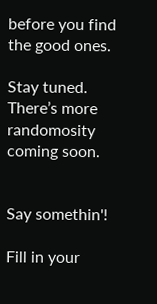before you find the good ones.

Stay tuned. There’s more randomosity coming soon.


Say somethin'!

Fill in your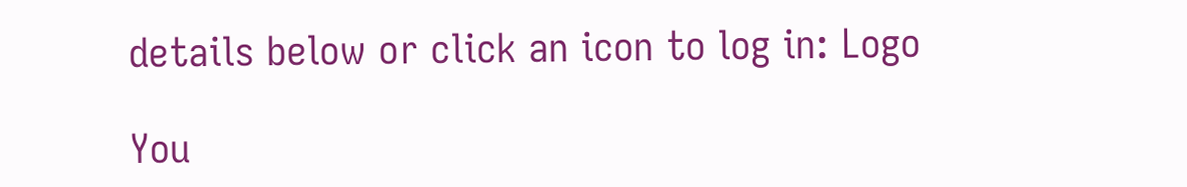details below or click an icon to log in: Logo

You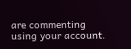are commenting using your account.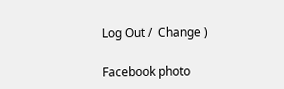Log Out /  Change )

Facebook photo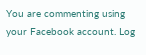You are commenting using your Facebook account. Log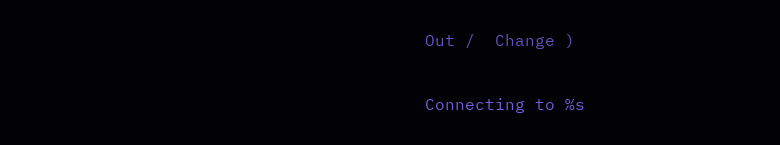Out /  Change )

Connecting to %s